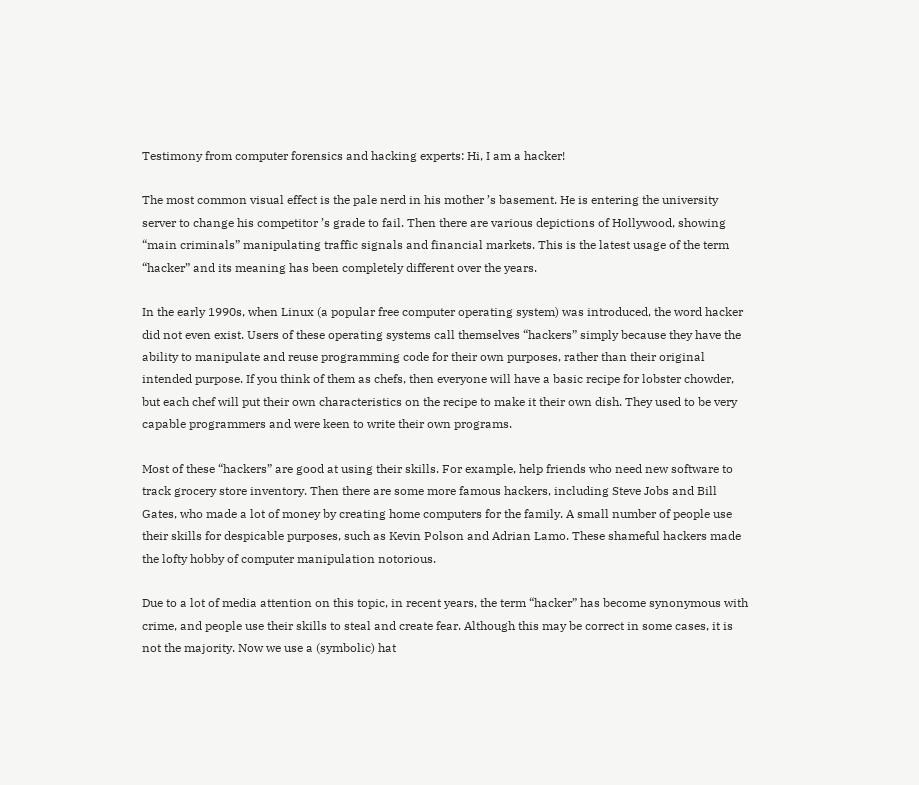Testimony from computer forensics and hacking experts: Hi, I am a hacker!

The most common visual effect is the pale nerd in his mother ’s basement. He is entering the university server to change his competitor ’s grade to fail. Then there are various depictions of Hollywood, showing “main criminals” manipulating traffic signals and financial markets. This is the latest usage of the term “hacker” and its meaning has been completely different over the years.

In the early 1990s, when Linux (a popular free computer operating system) was introduced, the word hacker did not even exist. Users of these operating systems call themselves “hackers” simply because they have the ability to manipulate and reuse programming code for their own purposes, rather than their original intended purpose. If you think of them as chefs, then everyone will have a basic recipe for lobster chowder, but each chef will put their own characteristics on the recipe to make it their own dish. They used to be very capable programmers and were keen to write their own programs.

Most of these “hackers” are good at using their skills. For example, help friends who need new software to track grocery store inventory. Then there are some more famous hackers, including Steve Jobs and Bill Gates, who made a lot of money by creating home computers for the family. A small number of people use their skills for despicable purposes, such as Kevin Polson and Adrian Lamo. These shameful hackers made the lofty hobby of computer manipulation notorious.

Due to a lot of media attention on this topic, in recent years, the term “hacker” has become synonymous with crime, and people use their skills to steal and create fear. Although this may be correct in some cases, it is not the majority. Now we use a (symbolic) hat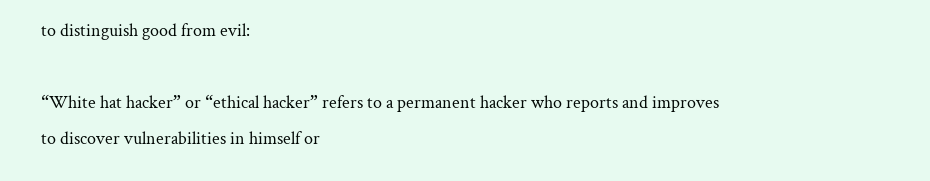to distinguish good from evil:

“White hat hacker” or “ethical hacker” refers to a permanent hacker who reports and improves to discover vulnerabilities in himself or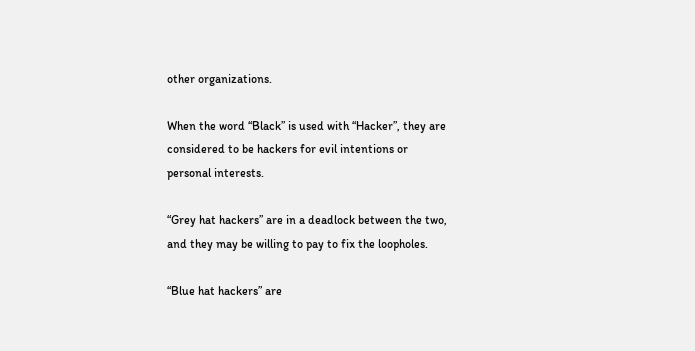other organizations.

When the word “Black” is used with “Hacker”, they are considered to be hackers for evil intentions or personal interests.

“Grey hat hackers” are in a deadlock between the two, and they may be willing to pay to fix the loopholes.

“Blue hat hackers” are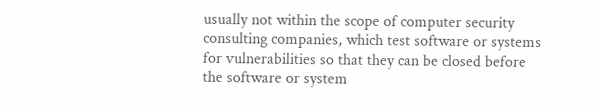usually not within the scope of computer security consulting companies, which test software or systems for vulnerabilities so that they can be closed before the software or system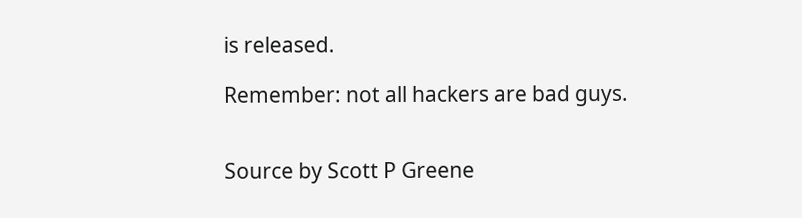is released.

Remember: not all hackers are bad guys.


Source by Scott P Greene